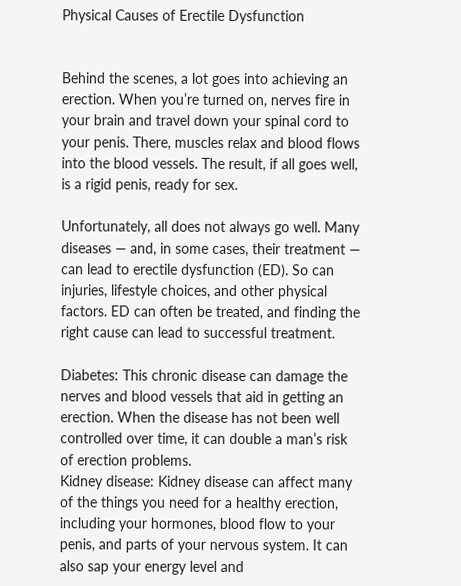Physical Causes of Erectile Dysfunction


Behind the scenes, a lot goes into achieving an erection. When you’re turned on, nerves fire in your brain and travel down your spinal cord to your penis. There, muscles relax and blood flows into the blood vessels. The result, if all goes well, is a rigid penis, ready for sex.

Unfortunately, all does not always go well. Many diseases — and, in some cases, their treatment — can lead to erectile dysfunction (ED). So can injuries, lifestyle choices, and other physical factors. ED can often be treated, and finding the right cause can lead to successful treatment.

Diabetes: This chronic disease can damage the nerves and blood vessels that aid in getting an erection. When the disease has not been well controlled over time, it can double a man’s risk of erection problems.
Kidney disease: Kidney disease can affect many of the things you need for a healthy erection, including your hormones, blood flow to your penis, and parts of your nervous system. It can also sap your energy level and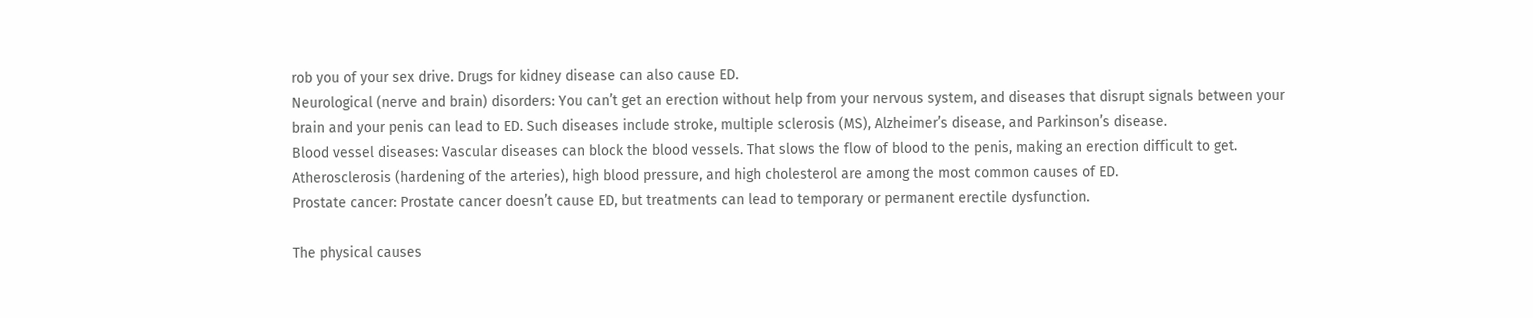rob you of your sex drive. Drugs for kidney disease can also cause ED.
Neurological (nerve and brain) disorders: You can’t get an erection without help from your nervous system, and diseases that disrupt signals between your brain and your penis can lead to ED. Such diseases include stroke, multiple sclerosis (MS), Alzheimer’s disease, and Parkinson’s disease.
Blood vessel diseases: Vascular diseases can block the blood vessels. That slows the flow of blood to the penis, making an erection difficult to get. Atherosclerosis (hardening of the arteries), high blood pressure, and high cholesterol are among the most common causes of ED.
Prostate cancer: Prostate cancer doesn’t cause ED, but treatments can lead to temporary or permanent erectile dysfunction.

The physical causes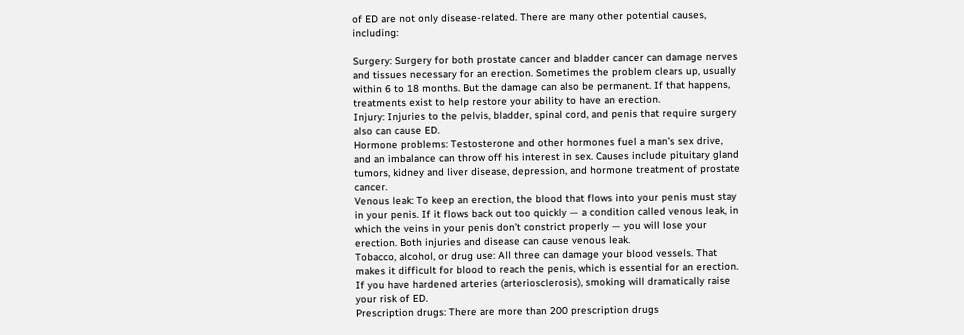of ED are not only disease-related. There are many other potential causes, including:

Surgery: Surgery for both prostate cancer and bladder cancer can damage nerves and tissues necessary for an erection. Sometimes the problem clears up, usually within 6 to 18 months. But the damage can also be permanent. If that happens, treatments exist to help restore your ability to have an erection.
Injury: Injuries to the pelvis, bladder, spinal cord, and penis that require surgery also can cause ED.
Hormone problems: Testosterone and other hormones fuel a man’s sex drive, and an imbalance can throw off his interest in sex. Causes include pituitary gland tumors, kidney and liver disease, depression, and hormone treatment of prostate cancer.
Venous leak: To keep an erection, the blood that flows into your penis must stay in your penis. If it flows back out too quickly — a condition called venous leak, in which the veins in your penis don’t constrict properly — you will lose your erection. Both injuries and disease can cause venous leak.
Tobacco, alcohol, or drug use: All three can damage your blood vessels. That makes it difficult for blood to reach the penis, which is essential for an erection. If you have hardened arteries (arteriosclerosis), smoking will dramatically raise your risk of ED.
Prescription drugs: There are more than 200 prescription drugs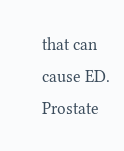that can cause ED.
Prostate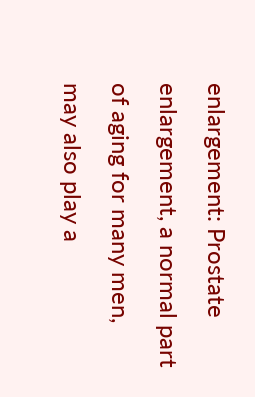enlargement: Prostate enlargement, a normal part of aging for many men, may also play a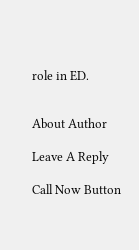role in ED.


About Author

Leave A Reply

Call Now Button